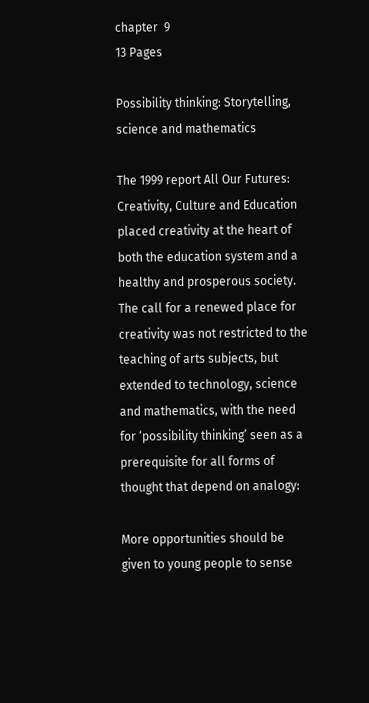chapter  9
13 Pages

Possibility thinking: Storytelling, science and mathematics

The 1999 report All Our Futures: Creativity, Culture and Education placed creativity at the heart of both the education system and a healthy and prosperous society. The call for a renewed place for creativity was not restricted to the teaching of arts subjects, but extended to technology, science and mathematics, with the need for ‘possibility thinking’ seen as a prerequisite for all forms of thought that depend on analogy:

More opportunities should be given to young people to sense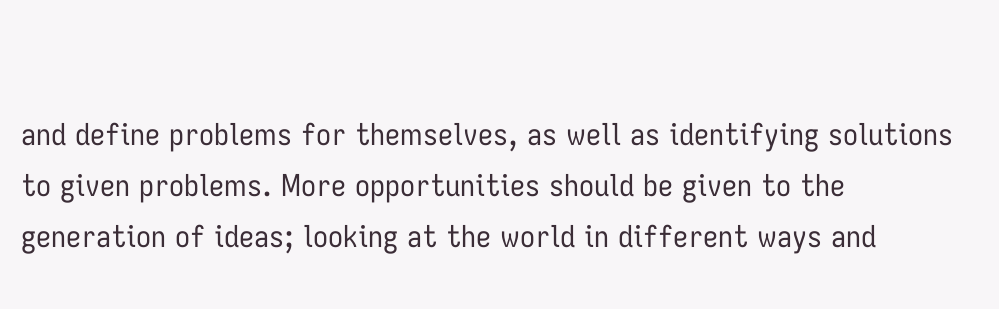and define problems for themselves, as well as identifying solutions to given problems. More opportunities should be given to the generation of ideas; looking at the world in different ways and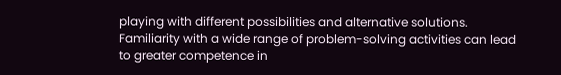playing with different possibilities and alternative solutions. Familiarity with a wide range of problem-solving activities can lead to greater competence in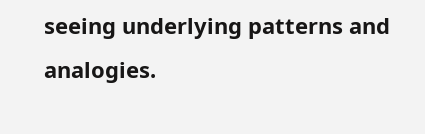seeing underlying patterns and analogies.